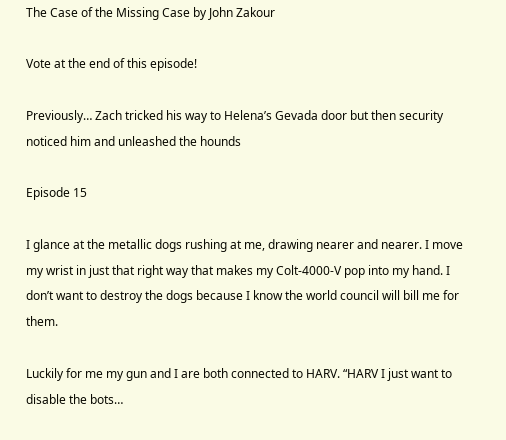The Case of the Missing Case by John Zakour

Vote at the end of this episode!

Previously… Zach tricked his way to Helena’s Gevada door but then security noticed him and unleashed the hounds

Episode 15

I glance at the metallic dogs rushing at me, drawing nearer and nearer. I move my wrist in just that right way that makes my Colt-4000-V pop into my hand. I don’t want to destroy the dogs because I know the world council will bill me for them.

Luckily for me my gun and I are both connected to HARV. “HARV I just want to disable the bots…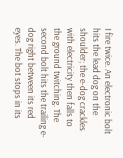I fire twice. An electronic bolt hits the lead dog on the shoulder; the e-dog crackles with electricity then falls to the ground twitching. The second bolt hits the trailing e-dog right between its red eyes. The bot stops in its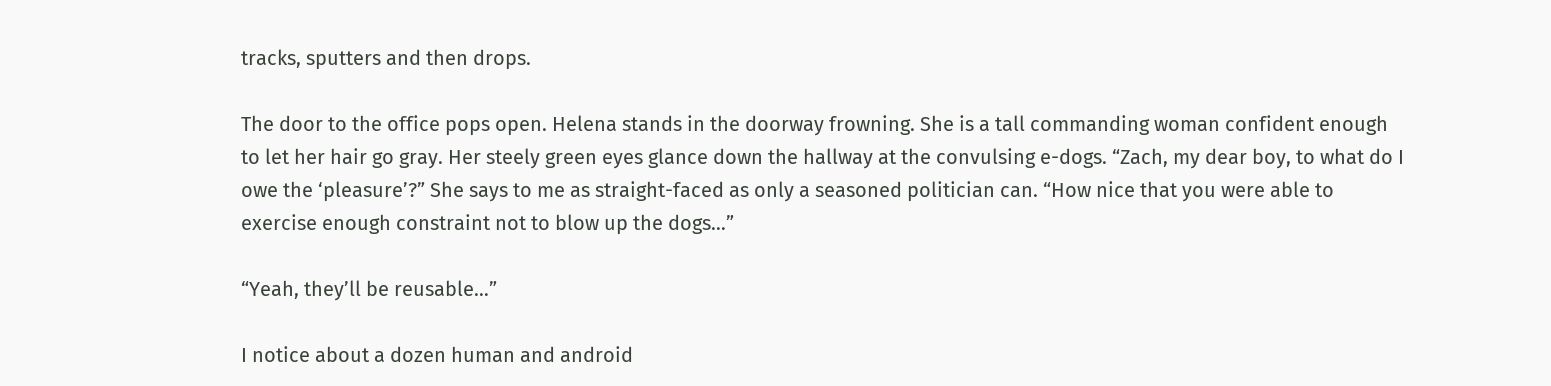tracks, sputters and then drops.

The door to the office pops open. Helena stands in the doorway frowning. She is a tall commanding woman confident enough to let her hair go gray. Her steely green eyes glance down the hallway at the convulsing e-dogs. “Zach, my dear boy, to what do I owe the ‘pleasure’?” She says to me as straight-faced as only a seasoned politician can. “How nice that you were able to exercise enough constraint not to blow up the dogs…”

“Yeah, they’ll be reusable…”

I notice about a dozen human and android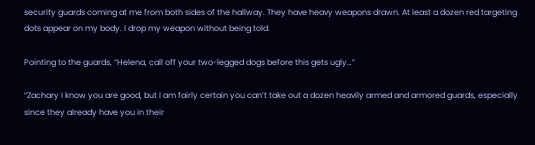security guards coming at me from both sides of the hallway. They have heavy weapons drawn. At least a dozen red targeting dots appear on my body. I drop my weapon without being told.

Pointing to the guards, “Helena, call off your two-legged dogs before this gets ugly…”

“Zachary I know you are good, but I am fairly certain you can’t take out a dozen heavily armed and armored guards, especially since they already have you in their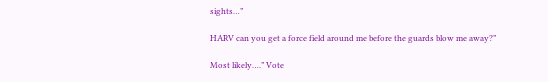sights…”

HARV can you get a force field around me before the guards blow me away?”

Most likely….” Vote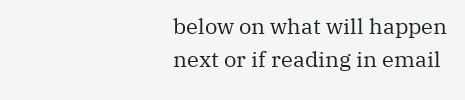below on what will happen next or if reading in email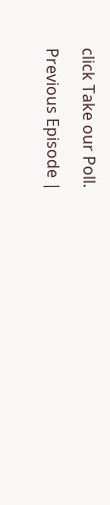click Take our Poll.

Previous Episode |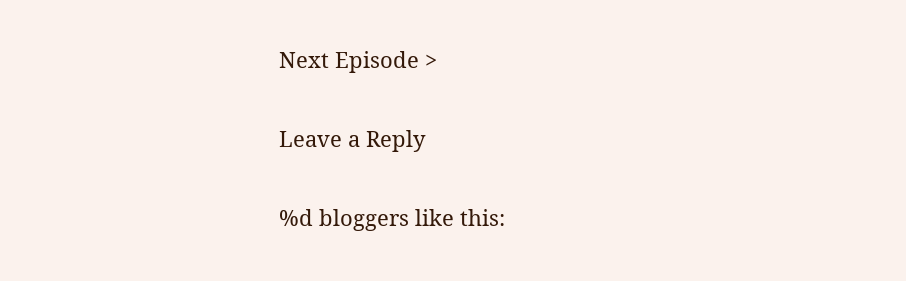Next Episode >

Leave a Reply

%d bloggers like this: